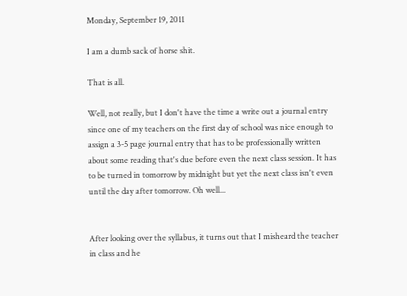Monday, September 19, 2011

I am a dumb sack of horse shit.

That is all.

Well, not really, but I don't have the time a write out a journal entry since one of my teachers on the first day of school was nice enough to assign a 3-5 page journal entry that has to be professionally written about some reading that's due before even the next class session. It has to be turned in tomorrow by midnight but yet the next class isn't even until the day after tomorrow. Oh well...


After looking over the syllabus, it turns out that I misheard the teacher in class and he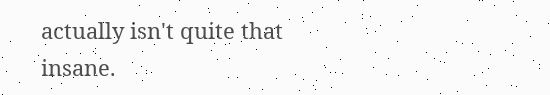actually isn't quite that insane.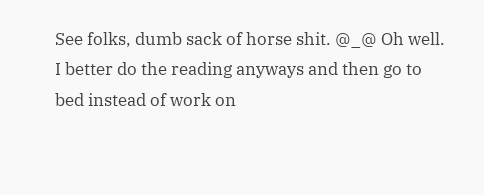See folks, dumb sack of horse shit. @_@ Oh well. I better do the reading anyways and then go to bed instead of work on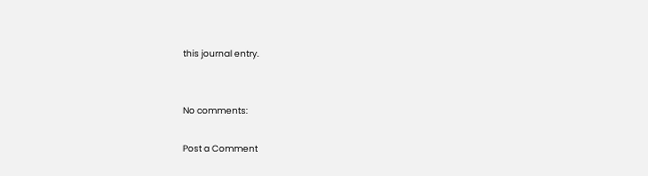this journal entry.


No comments:

Post a Comment